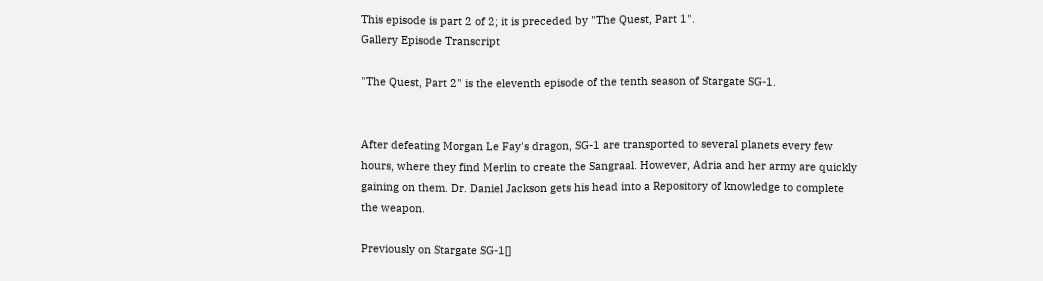This episode is part 2 of 2; it is preceded by "The Quest, Part 1".
Gallery Episode Transcript

"The Quest, Part 2" is the eleventh episode of the tenth season of Stargate SG-1.


After defeating Morgan Le Fay's dragon, SG-1 are transported to several planets every few hours, where they find Merlin to create the Sangraal. However, Adria and her army are quickly gaining on them. Dr. Daniel Jackson gets his head into a Repository of knowledge to complete the weapon.

Previously on Stargate SG-1[]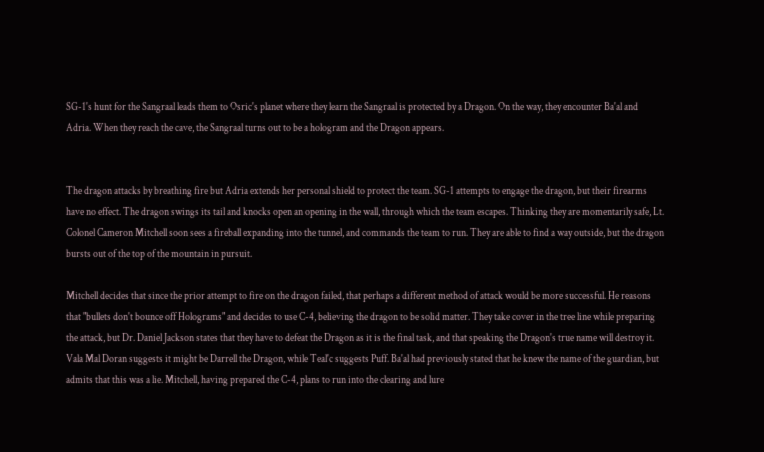SG-1's hunt for the Sangraal leads them to Osric's planet where they learn the Sangraal is protected by a Dragon. On the way, they encounter Ba'al and Adria. When they reach the cave, the Sangraal turns out to be a hologram and the Dragon appears.


The dragon attacks by breathing fire but Adria extends her personal shield to protect the team. SG-1 attempts to engage the dragon, but their firearms have no effect. The dragon swings its tail and knocks open an opening in the wall, through which the team escapes. Thinking they are momentarily safe, Lt. Colonel Cameron Mitchell soon sees a fireball expanding into the tunnel, and commands the team to run. They are able to find a way outside, but the dragon bursts out of the top of the mountain in pursuit.

Mitchell decides that since the prior attempt to fire on the dragon failed, that perhaps a different method of attack would be more successful. He reasons that "bullets don't bounce off Holograms" and decides to use C-4, believing the dragon to be solid matter. They take cover in the tree line while preparing the attack, but Dr. Daniel Jackson states that they have to defeat the Dragon as it is the final task, and that speaking the Dragon's true name will destroy it. Vala Mal Doran suggests it might be Darrell the Dragon, while Teal'c suggests Puff. Ba'al had previously stated that he knew the name of the guardian, but admits that this was a lie. Mitchell, having prepared the C-4, plans to run into the clearing and lure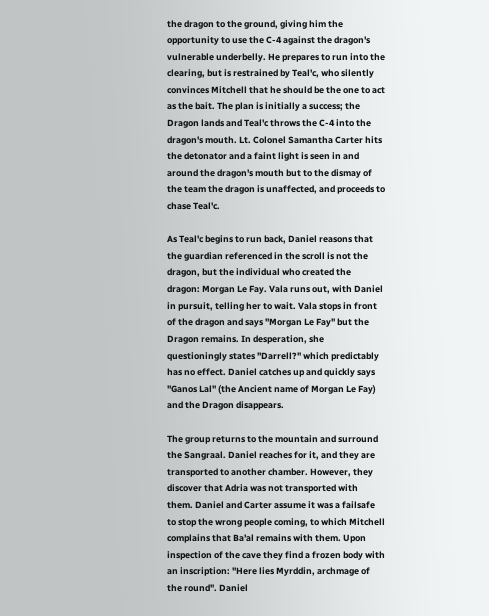the dragon to the ground, giving him the opportunity to use the C-4 against the dragon's vulnerable underbelly. He prepares to run into the clearing, but is restrained by Teal'c, who silently convinces Mitchell that he should be the one to act as the bait. The plan is initially a success; the Dragon lands and Teal'c throws the C-4 into the dragon's mouth. Lt. Colonel Samantha Carter hits the detonator and a faint light is seen in and around the dragon's mouth but to the dismay of the team the dragon is unaffected, and proceeds to chase Teal'c.

As Teal'c begins to run back, Daniel reasons that the guardian referenced in the scroll is not the dragon, but the individual who created the dragon: Morgan Le Fay. Vala runs out, with Daniel in pursuit, telling her to wait. Vala stops in front of the dragon and says "Morgan Le Fay" but the Dragon remains. In desperation, she questioningly states "Darrell?" which predictably has no effect. Daniel catches up and quickly says "Ganos Lal" (the Ancient name of Morgan Le Fay) and the Dragon disappears.

The group returns to the mountain and surround the Sangraal. Daniel reaches for it, and they are transported to another chamber. However, they discover that Adria was not transported with them. Daniel and Carter assume it was a failsafe to stop the wrong people coming, to which Mitchell complains that Ba'al remains with them. Upon inspection of the cave they find a frozen body with an inscription: "Here lies Myrddin, archmage of the round". Daniel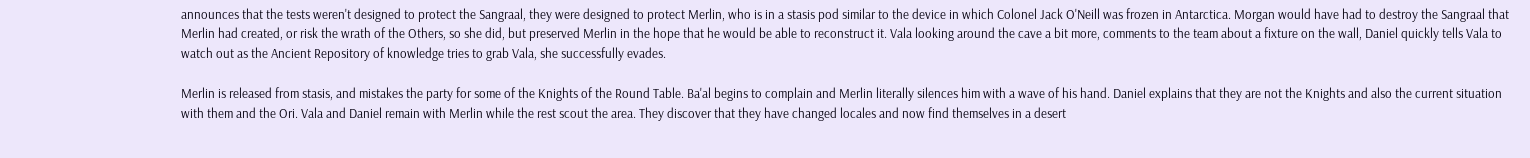announces that the tests weren't designed to protect the Sangraal, they were designed to protect Merlin, who is in a stasis pod similar to the device in which Colonel Jack O'Neill was frozen in Antarctica. Morgan would have had to destroy the Sangraal that Merlin had created, or risk the wrath of the Others, so she did, but preserved Merlin in the hope that he would be able to reconstruct it. Vala looking around the cave a bit more, comments to the team about a fixture on the wall, Daniel quickly tells Vala to watch out as the Ancient Repository of knowledge tries to grab Vala, she successfully evades.

Merlin is released from stasis, and mistakes the party for some of the Knights of the Round Table. Ba'al begins to complain and Merlin literally silences him with a wave of his hand. Daniel explains that they are not the Knights and also the current situation with them and the Ori. Vala and Daniel remain with Merlin while the rest scout the area. They discover that they have changed locales and now find themselves in a desert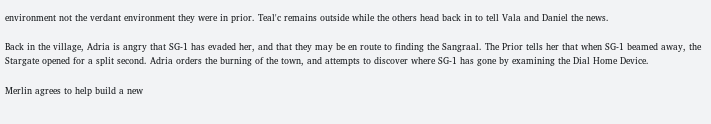environment not the verdant environment they were in prior. Teal'c remains outside while the others head back in to tell Vala and Daniel the news.

Back in the village, Adria is angry that SG-1 has evaded her, and that they may be en route to finding the Sangraal. The Prior tells her that when SG-1 beamed away, the Stargate opened for a split second. Adria orders the burning of the town, and attempts to discover where SG-1 has gone by examining the Dial Home Device.

Merlin agrees to help build a new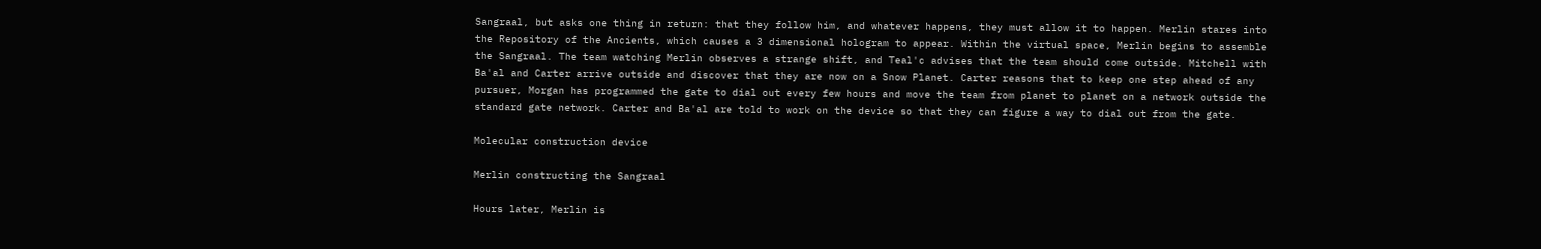Sangraal, but asks one thing in return: that they follow him, and whatever happens, they must allow it to happen. Merlin stares into the Repository of the Ancients, which causes a 3 dimensional hologram to appear. Within the virtual space, Merlin begins to assemble the Sangraal. The team watching Merlin observes a strange shift, and Teal'c advises that the team should come outside. Mitchell with Ba'al and Carter arrive outside and discover that they are now on a Snow Planet. Carter reasons that to keep one step ahead of any pursuer, Morgan has programmed the gate to dial out every few hours and move the team from planet to planet on a network outside the standard gate network. Carter and Ba'al are told to work on the device so that they can figure a way to dial out from the gate.

Molecular construction device

Merlin constructing the Sangraal

Hours later, Merlin is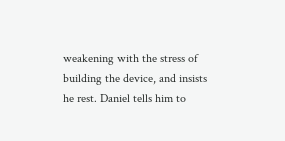weakening with the stress of building the device, and insists he rest. Daniel tells him to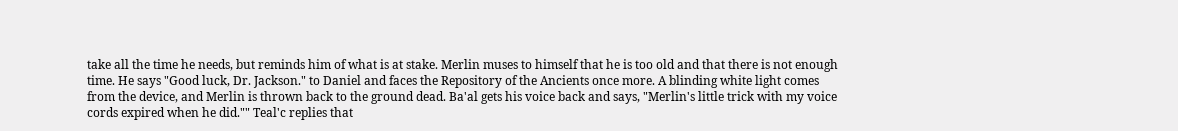take all the time he needs, but reminds him of what is at stake. Merlin muses to himself that he is too old and that there is not enough time. He says "Good luck, Dr. Jackson." to Daniel and faces the Repository of the Ancients once more. A blinding white light comes from the device, and Merlin is thrown back to the ground dead. Ba'al gets his voice back and says, "Merlin's little trick with my voice cords expired when he did."" Teal'c replies that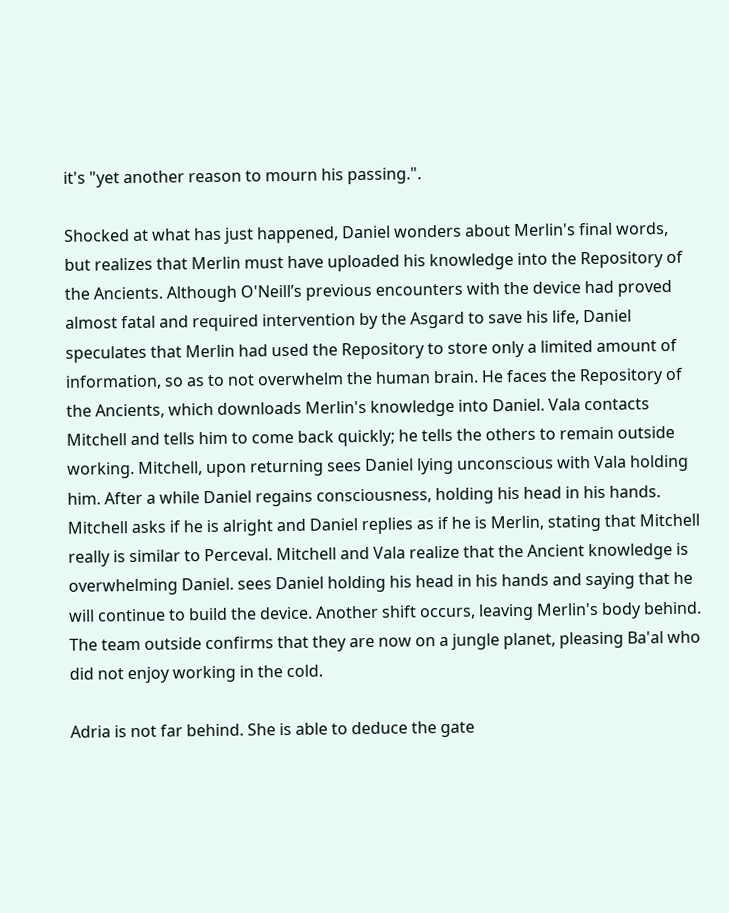it's "yet another reason to mourn his passing.".

Shocked at what has just happened, Daniel wonders about Merlin's final words, but realizes that Merlin must have uploaded his knowledge into the Repository of the Ancients. Although O'Neill’s previous encounters with the device had proved almost fatal and required intervention by the Asgard to save his life, Daniel speculates that Merlin had used the Repository to store only a limited amount of information, so as to not overwhelm the human brain. He faces the Repository of the Ancients, which downloads Merlin's knowledge into Daniel. Vala contacts Mitchell and tells him to come back quickly; he tells the others to remain outside working. Mitchell, upon returning sees Daniel lying unconscious with Vala holding him. After a while Daniel regains consciousness, holding his head in his hands. Mitchell asks if he is alright and Daniel replies as if he is Merlin, stating that Mitchell really is similar to Perceval. Mitchell and Vala realize that the Ancient knowledge is overwhelming Daniel. sees Daniel holding his head in his hands and saying that he will continue to build the device. Another shift occurs, leaving Merlin's body behind. The team outside confirms that they are now on a jungle planet, pleasing Ba'al who did not enjoy working in the cold.

Adria is not far behind. She is able to deduce the gate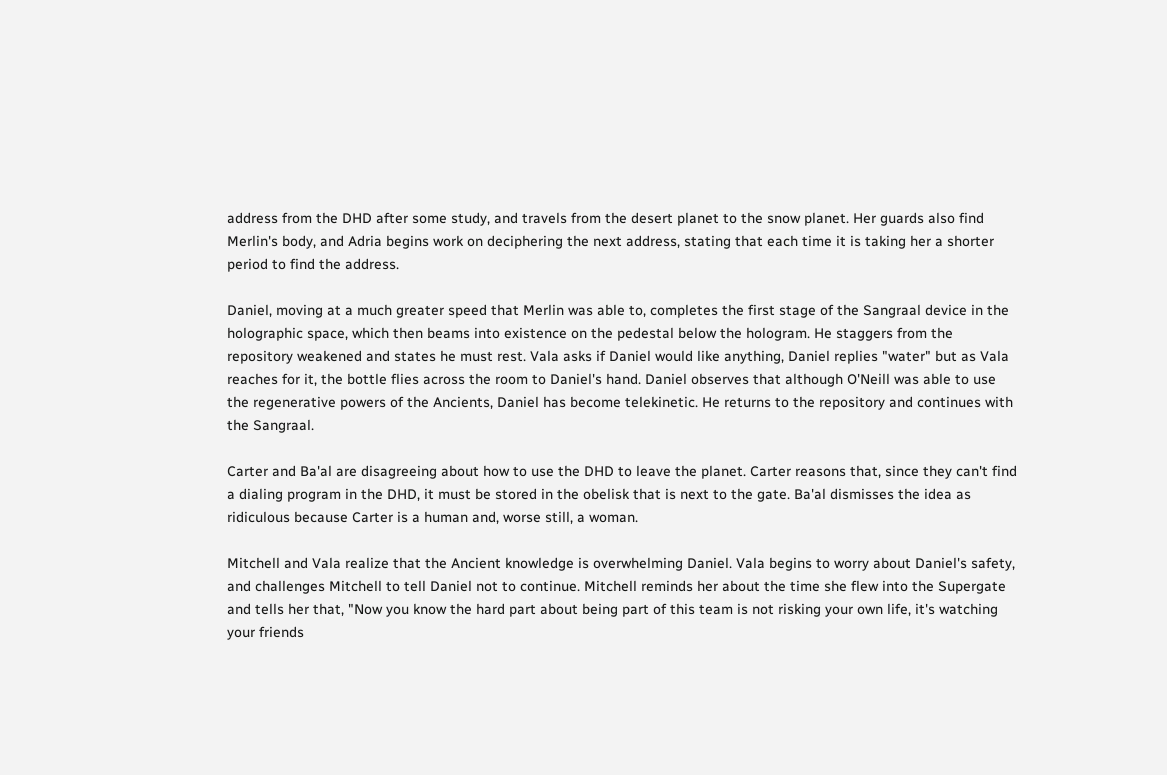address from the DHD after some study, and travels from the desert planet to the snow planet. Her guards also find Merlin's body, and Adria begins work on deciphering the next address, stating that each time it is taking her a shorter period to find the address.

Daniel, moving at a much greater speed that Merlin was able to, completes the first stage of the Sangraal device in the holographic space, which then beams into existence on the pedestal below the hologram. He staggers from the repository weakened and states he must rest. Vala asks if Daniel would like anything, Daniel replies "water" but as Vala reaches for it, the bottle flies across the room to Daniel's hand. Daniel observes that although O'Neill was able to use the regenerative powers of the Ancients, Daniel has become telekinetic. He returns to the repository and continues with the Sangraal.

Carter and Ba'al are disagreeing about how to use the DHD to leave the planet. Carter reasons that, since they can't find a dialing program in the DHD, it must be stored in the obelisk that is next to the gate. Ba'al dismisses the idea as ridiculous because Carter is a human and, worse still, a woman.

Mitchell and Vala realize that the Ancient knowledge is overwhelming Daniel. Vala begins to worry about Daniel's safety, and challenges Mitchell to tell Daniel not to continue. Mitchell reminds her about the time she flew into the Supergate and tells her that, "Now you know the hard part about being part of this team is not risking your own life, it's watching your friends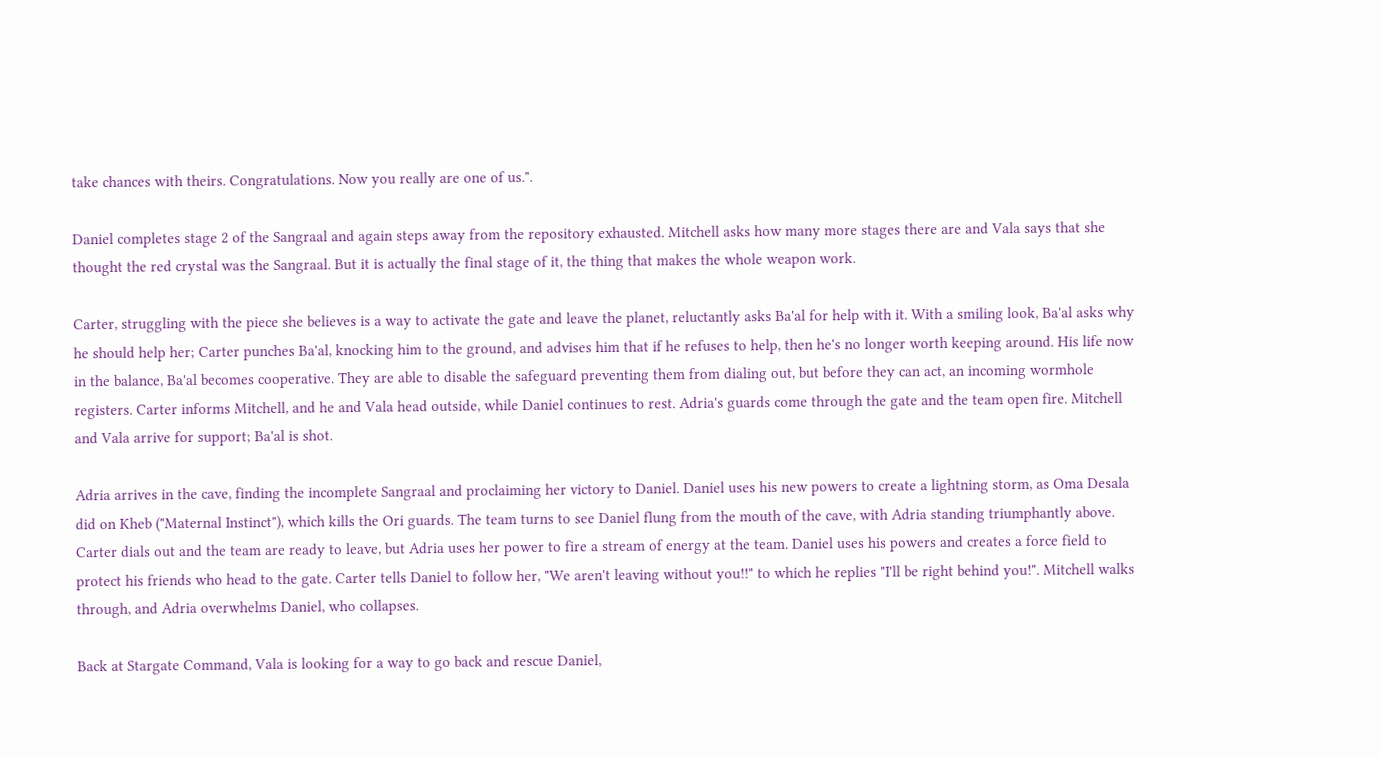take chances with theirs. Congratulations. Now you really are one of us.".

Daniel completes stage 2 of the Sangraal and again steps away from the repository exhausted. Mitchell asks how many more stages there are and Vala says that she thought the red crystal was the Sangraal. But it is actually the final stage of it, the thing that makes the whole weapon work.

Carter, struggling with the piece she believes is a way to activate the gate and leave the planet, reluctantly asks Ba'al for help with it. With a smiling look, Ba'al asks why he should help her; Carter punches Ba'al, knocking him to the ground, and advises him that if he refuses to help, then he's no longer worth keeping around. His life now in the balance, Ba'al becomes cooperative. They are able to disable the safeguard preventing them from dialing out, but before they can act, an incoming wormhole registers. Carter informs Mitchell, and he and Vala head outside, while Daniel continues to rest. Adria's guards come through the gate and the team open fire. Mitchell and Vala arrive for support; Ba'al is shot.

Adria arrives in the cave, finding the incomplete Sangraal and proclaiming her victory to Daniel. Daniel uses his new powers to create a lightning storm, as Oma Desala did on Kheb ("Maternal Instinct"), which kills the Ori guards. The team turns to see Daniel flung from the mouth of the cave, with Adria standing triumphantly above. Carter dials out and the team are ready to leave, but Adria uses her power to fire a stream of energy at the team. Daniel uses his powers and creates a force field to protect his friends who head to the gate. Carter tells Daniel to follow her, "We aren't leaving without you!!" to which he replies "I'll be right behind you!". Mitchell walks through, and Adria overwhelms Daniel, who collapses.

Back at Stargate Command, Vala is looking for a way to go back and rescue Daniel,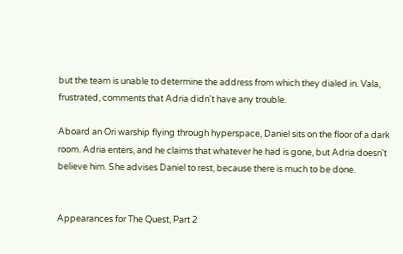but the team is unable to determine the address from which they dialed in. Vala, frustrated, comments that Adria didn't have any trouble.

Aboard an Ori warship flying through hyperspace, Daniel sits on the floor of a dark room. Adria enters, and he claims that whatever he had is gone, but Adria doesn't believe him. She advises Daniel to rest, because there is much to be done.


Appearances for The Quest, Part 2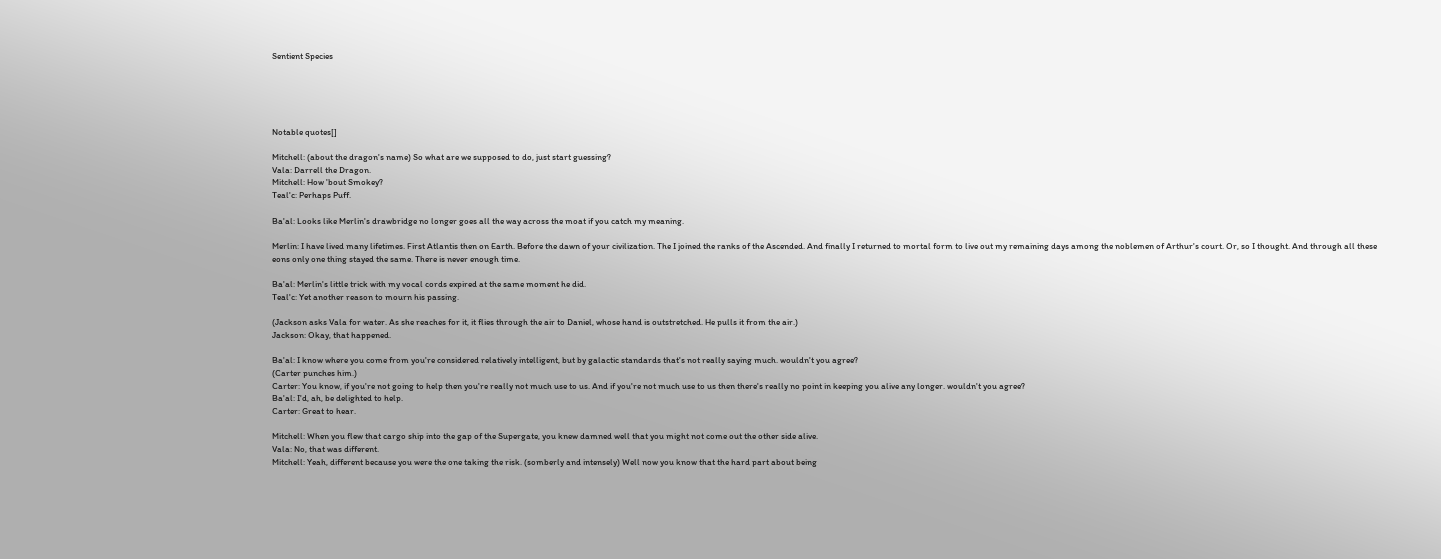Sentient Species





Notable quotes[]

Mitchell: (about the dragon's name) So what are we supposed to do, just start guessing?
Vala: Darrell the Dragon.
Mitchell: How 'bout Smokey?
Teal'c: Perhaps Puff.

Ba'al: Looks like Merlin's drawbridge no longer goes all the way across the moat if you catch my meaning.

Merlin: I have lived many lifetimes. First Atlantis then on Earth. Before the dawn of your civilization. The I joined the ranks of the Ascended. And finally I returned to mortal form to live out my remaining days among the noblemen of Arthur's court. Or, so I thought. And through all these eons only one thing stayed the same. There is never enough time.

Ba'al: Merlin's little trick with my vocal cords expired at the same moment he did.
Teal'c: Yet another reason to mourn his passing.

(Jackson asks Vala for water. As she reaches for it, it flies through the air to Daniel, whose hand is outstretched. He pulls it from the air.)
Jackson: Okay, that happened.

Ba'al: I know where you come from you're considered relatively intelligent, but by galactic standards that's not really saying much. wouldn't you agree?
(Carter punches him.)
Carter: You know, if you're not going to help then you're really not much use to us. And if you're not much use to us then there's really no point in keeping you alive any longer. wouldn't you agree?
Ba'al: I'd, ah, be delighted to help.
Carter: Great to hear.

Mitchell: When you flew that cargo ship into the gap of the Supergate, you knew damned well that you might not come out the other side alive.
Vala: No, that was different.
Mitchell: Yeah, different because you were the one taking the risk. (somberly and intensely) Well now you know that the hard part about being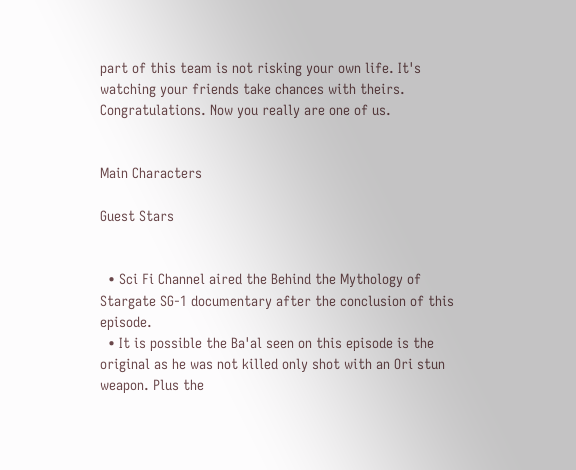part of this team is not risking your own life. It's watching your friends take chances with theirs. Congratulations. Now you really are one of us.


Main Characters

Guest Stars


  • Sci Fi Channel aired the Behind the Mythology of Stargate SG-1 documentary after the conclusion of this episode.
  • It is possible the Ba'al seen on this episode is the original as he was not killed only shot with an Ori stun weapon. Plus the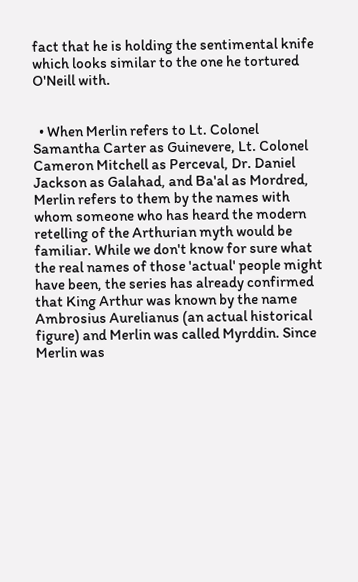fact that he is holding the sentimental knife which looks similar to the one he tortured O'Neill with.


  • When Merlin refers to Lt. Colonel Samantha Carter as Guinevere, Lt. Colonel Cameron Mitchell as Perceval, Dr. Daniel Jackson as Galahad, and Ba'al as Mordred, Merlin refers to them by the names with whom someone who has heard the modern retelling of the Arthurian myth would be familiar. While we don't know for sure what the real names of those 'actual' people might have been, the series has already confirmed that King Arthur was known by the name Ambrosius Aurelianus (an actual historical figure) and Merlin was called Myrddin. Since Merlin was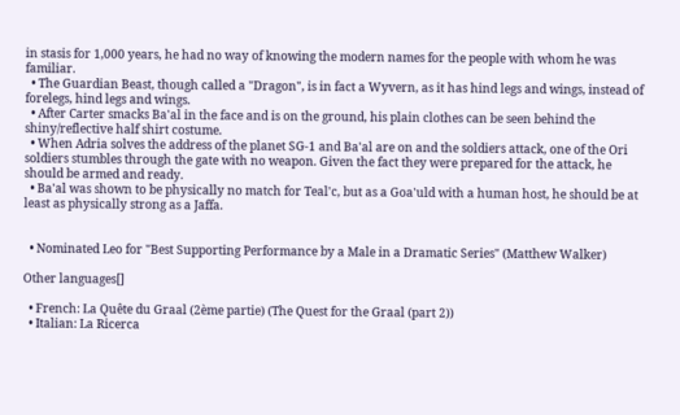in stasis for 1,000 years, he had no way of knowing the modern names for the people with whom he was familiar.
  • The Guardian Beast, though called a "Dragon", is in fact a Wyvern, as it has hind legs and wings, instead of forelegs, hind legs and wings.
  • After Carter smacks Ba'al in the face and is on the ground, his plain clothes can be seen behind the shiny/reflective half shirt costume.
  • When Adria solves the address of the planet SG-1 and Ba'al are on and the soldiers attack, one of the Ori soldiers stumbles through the gate with no weapon. Given the fact they were prepared for the attack, he should be armed and ready.
  • Ba'al was shown to be physically no match for Teal'c, but as a Goa'uld with a human host, he should be at least as physically strong as a Jaffa.


  • Nominated Leo for "Best Supporting Performance by a Male in a Dramatic Series" (Matthew Walker)

Other languages[]

  • French: La Quête du Graal (2ème partie) (The Quest for the Graal (part 2))
  • Italian: La Ricerca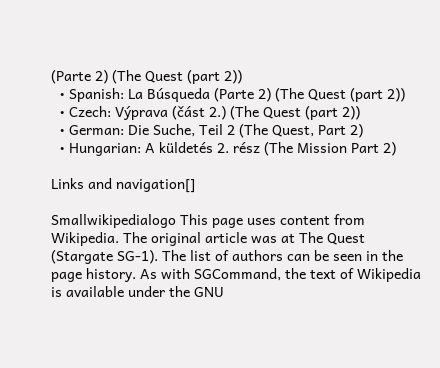(Parte 2) (The Quest (part 2))
  • Spanish: La Búsqueda (Parte 2) (The Quest (part 2))
  • Czech: Výprava (část 2.) (The Quest (part 2))
  • German: Die Suche, Teil 2 (The Quest, Part 2)
  • Hungarian: A küldetés 2. rész (The Mission Part 2)

Links and navigation[]

Smallwikipedialogo This page uses content from Wikipedia. The original article was at The Quest (Stargate SG-1). The list of authors can be seen in the page history. As with SGCommand, the text of Wikipedia is available under the GNU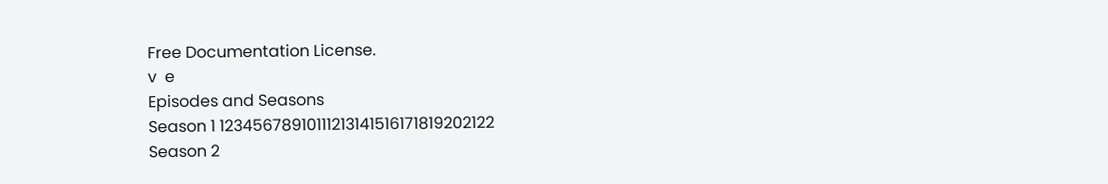Free Documentation License.
v  e
Episodes and Seasons
Season 1 12345678910111213141516171819202122
Season 2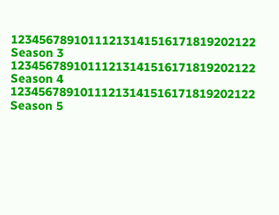12345678910111213141516171819202122
Season 3 12345678910111213141516171819202122
Season 4 12345678910111213141516171819202122
Season 5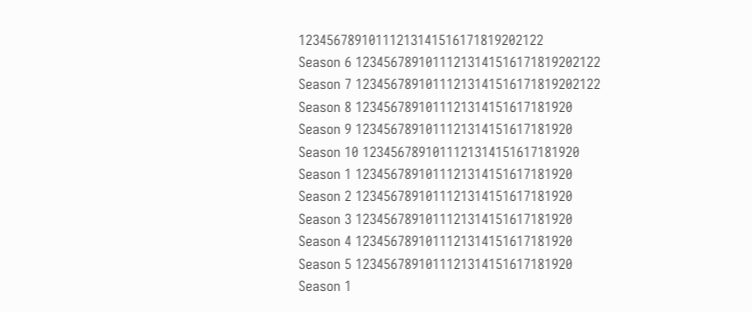12345678910111213141516171819202122
Season 6 12345678910111213141516171819202122
Season 7 12345678910111213141516171819202122
Season 8 1234567891011121314151617181920
Season 9 1234567891011121314151617181920
Season 10 1234567891011121314151617181920
Season 1 1234567891011121314151617181920
Season 2 1234567891011121314151617181920
Season 3 1234567891011121314151617181920
Season 4 1234567891011121314151617181920
Season 5 1234567891011121314151617181920
Season 1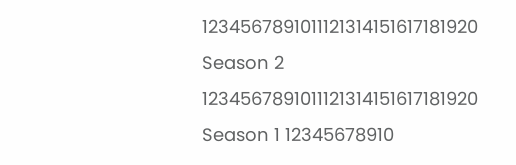1234567891011121314151617181920
Season 2 1234567891011121314151617181920
Season 1 12345678910